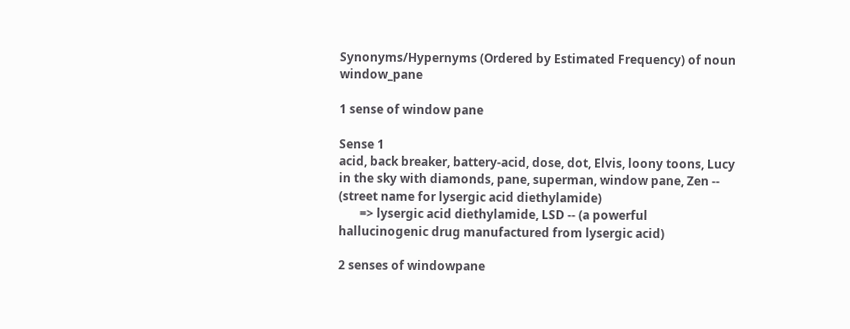Synonyms/Hypernyms (Ordered by Estimated Frequency) of noun window_pane

1 sense of window pane

Sense 1
acid, back breaker, battery-acid, dose, dot, Elvis, loony toons, Lucy in the sky with diamonds, pane, superman, window pane, Zen -- (street name for lysergic acid diethylamide)
       => lysergic acid diethylamide, LSD -- (a powerful hallucinogenic drug manufactured from lysergic acid)

2 senses of windowpane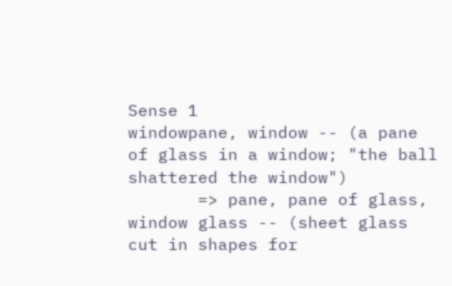Sense 1
windowpane, window -- (a pane of glass in a window; "the ball shattered the window")
       => pane, pane of glass, window glass -- (sheet glass cut in shapes for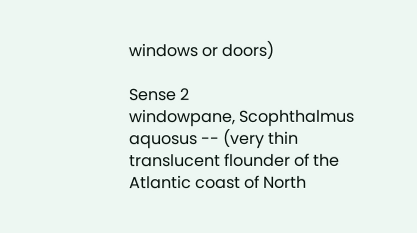windows or doors)

Sense 2
windowpane, Scophthalmus aquosus -- (very thin translucent flounder of the Atlantic coast of North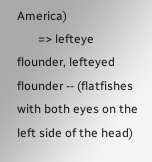America)
       => lefteye flounder, lefteyed flounder -- (flatfishes with both eyes on the left side of the head)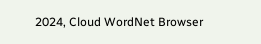2024, Cloud WordNet Browser